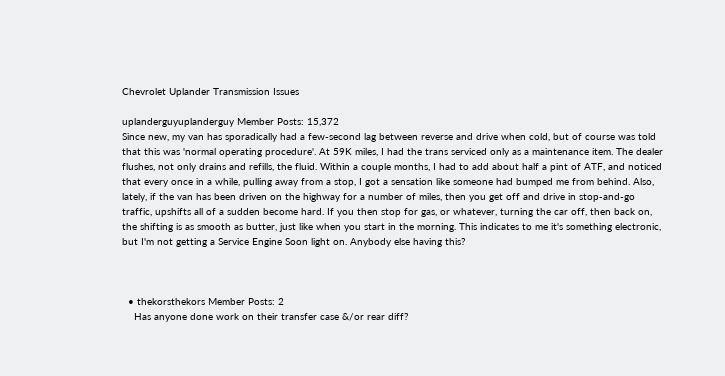Chevrolet Uplander Transmission Issues

uplanderguyuplanderguy Member Posts: 15,372
Since new, my van has sporadically had a few-second lag between reverse and drive when cold, but of course was told that this was 'normal operating procedure'. At 59K miles, I had the trans serviced only as a maintenance item. The dealer flushes, not only drains and refills, the fluid. Within a couple months, I had to add about half a pint of ATF, and noticed that every once in a while, pulling away from a stop, I got a sensation like someone had bumped me from behind. Also, lately, if the van has been driven on the highway for a number of miles, then you get off and drive in stop-and-go traffic, upshifts all of a sudden become hard. If you then stop for gas, or whatever, turning the car off, then back on, the shifting is as smooth as butter, just like when you start in the morning. This indicates to me it's something electronic, but I'm not getting a Service Engine Soon light on. Anybody else having this?



  • thekorsthekors Member Posts: 2
    Has anyone done work on their transfer case &/or rear diff?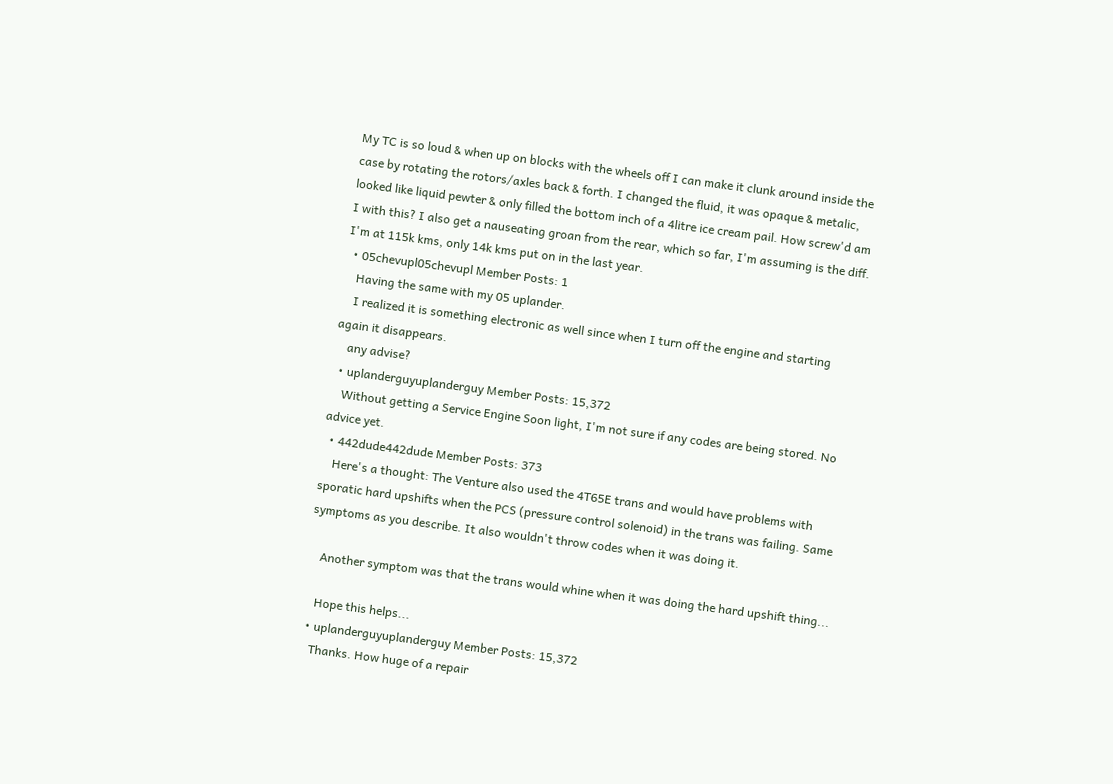My TC is so loud & when up on blocks with the wheels off I can make it clunk around inside the case by rotating the rotors/axles back & forth. I changed the fluid, it was opaque & metalic, looked like liquid pewter & only filled the bottom inch of a 4litre ice cream pail. How screw'd am I with this? I also get a nauseating groan from the rear, which so far, I'm assuming is the diff. I'm at 115k kms, only 14k kms put on in the last year.
  • 05chevupl05chevupl Member Posts: 1
    Having the same with my 05 uplander.
    I realized it is something electronic as well since when I turn off the engine and starting again it disappears.
    any advise?
  • uplanderguyuplanderguy Member Posts: 15,372
    Without getting a Service Engine Soon light, I'm not sure if any codes are being stored. No advice yet.
  • 442dude442dude Member Posts: 373
    Here's a thought: The Venture also used the 4T65E trans and would have problems with sporatic hard upshifts when the PCS (pressure control solenoid) in the trans was failing. Same symptoms as you describe. It also wouldn't throw codes when it was doing it.

    Another symptom was that the trans would whine when it was doing the hard upshift thing...

    Hope this helps...
  • uplanderguyuplanderguy Member Posts: 15,372
    Thanks. How huge of a repair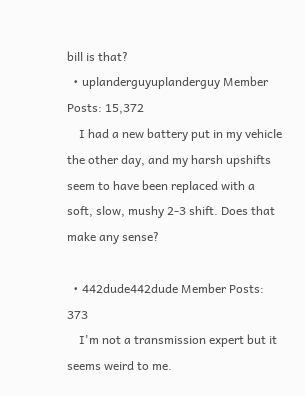bill is that?
  • uplanderguyuplanderguy Member Posts: 15,372
    I had a new battery put in my vehicle the other day, and my harsh upshifts seem to have been replaced with a soft, slow, mushy 2-3 shift. Does that make any sense?

  • 442dude442dude Member Posts: 373
    I'm not a transmission expert but it seems weird to me.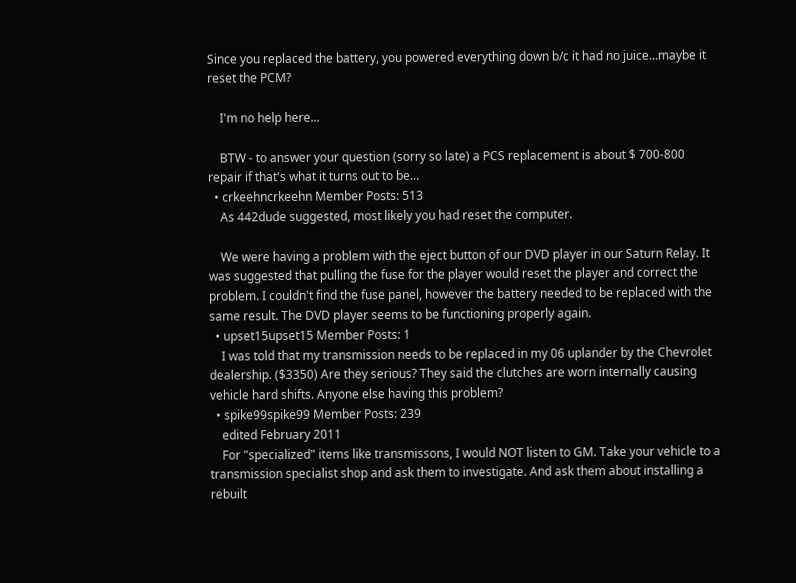Since you replaced the battery, you powered everything down b/c it had no juice...maybe it reset the PCM?

    I'm no help here...

    BTW - to answer your question (sorry so late) a PCS replacement is about $ 700-800 repair if that's what it turns out to be...
  • crkeehncrkeehn Member Posts: 513
    As 442dude suggested, most likely you had reset the computer.

    We were having a problem with the eject button of our DVD player in our Saturn Relay. It was suggested that pulling the fuse for the player would reset the player and correct the problem. I couldn't find the fuse panel, however the battery needed to be replaced with the same result. The DVD player seems to be functioning properly again.
  • upset15upset15 Member Posts: 1
    I was told that my transmission needs to be replaced in my 06 uplander by the Chevrolet dealership. ($3350) Are they serious? They said the clutches are worn internally causing vehicle hard shifts. Anyone else having this problem?
  • spike99spike99 Member Posts: 239
    edited February 2011
    For "specialized" items like transmissons, I would NOT listen to GM. Take your vehicle to a transmission specialist shop and ask them to investigate. And ask them about installing a rebuilt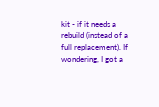kit - if it needs a rebuild (instead of a full replacement). If wondering, I got a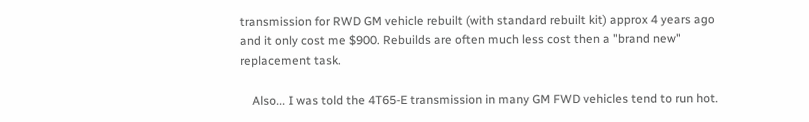transmission for RWD GM vehicle rebuilt (with standard rebuilt kit) approx 4 years ago and it only cost me $900. Rebuilds are often much less cost then a "brand new" replacement task.

    Also... I was told the 4T65-E transmission in many GM FWD vehicles tend to run hot.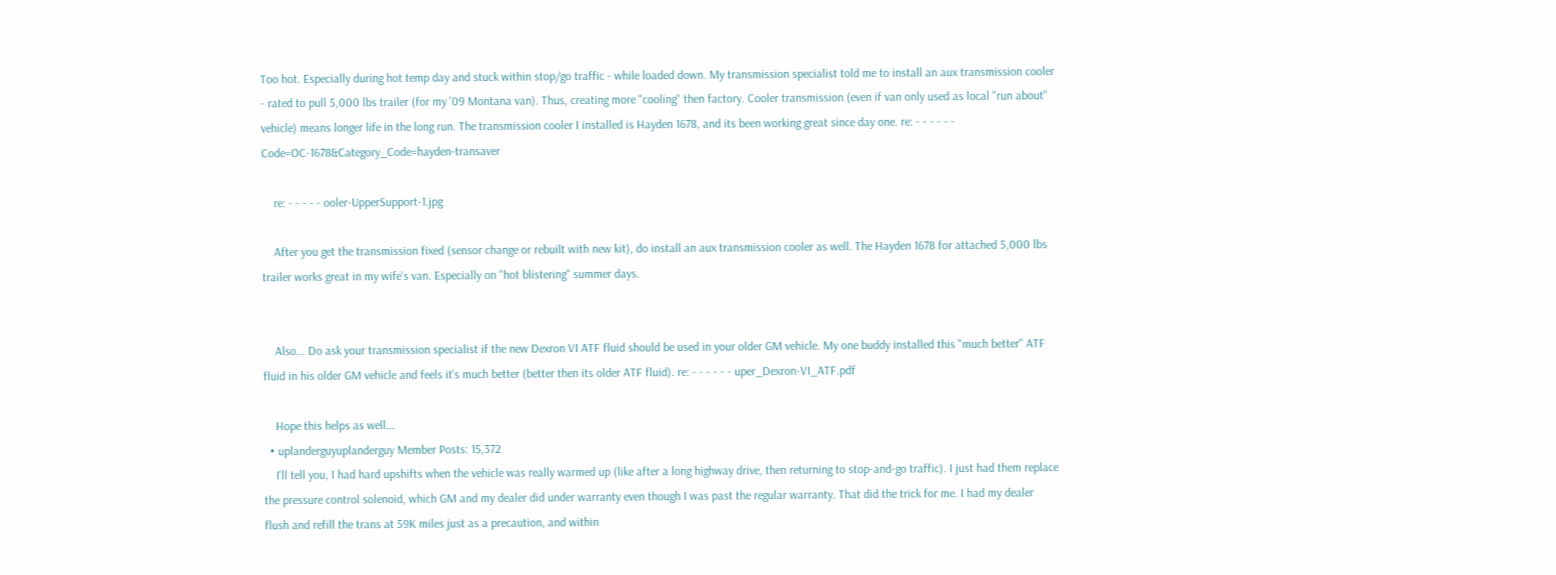Too hot. Especially during hot temp day and stuck within stop/go traffic - while loaded down. My transmission specialist told me to install an aux transmission cooler - rated to pull 5,000 lbs trailer (for my '09 Montana van). Thus, creating more "cooling" then factory. Cooler transmission (even if van only used as local "run about" vehicle) means longer life in the long run. The transmission cooler I installed is Hayden 1678, and its been working great since day one. re: - - - - - - Code=OC-1678&Category_Code=hayden-transaver

    re: - - - - - ooler-UpperSupport-1.jpg

    After you get the transmission fixed (sensor change or rebuilt with new kit), do install an aux transmission cooler as well. The Hayden 1678 for attached 5,000 lbs trailer works great in my wife's van. Especially on "hot blistering" summer days.


    Also... Do ask your transmission specialist if the new Dexron VI ATF fluid should be used in your older GM vehicle. My one buddy installed this "much better" ATF fluid in his older GM vehicle and feels it's much better (better then its older ATF fluid). re: - - - - - - uper_Dexron-VI_ATF.pdf

    Hope this helps as well...
  • uplanderguyuplanderguy Member Posts: 15,372
    I'll tell you, I had hard upshifts when the vehicle was really warmed up (like after a long highway drive, then returning to stop-and-go traffic). I just had them replace the pressure control solenoid, which GM and my dealer did under warranty even though I was past the regular warranty. That did the trick for me. I had my dealer flush and refill the trans at 59K miles just as a precaution, and within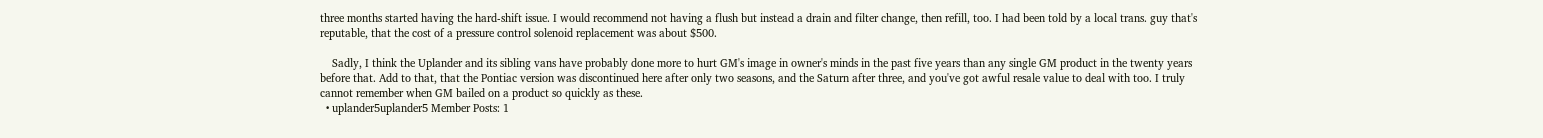three months started having the hard-shift issue. I would recommend not having a flush but instead a drain and filter change, then refill, too. I had been told by a local trans. guy that's reputable, that the cost of a pressure control solenoid replacement was about $500.

    Sadly, I think the Uplander and its sibling vans have probably done more to hurt GM's image in owner's minds in the past five years than any single GM product in the twenty years before that. Add to that, that the Pontiac version was discontinued here after only two seasons, and the Saturn after three, and you've got awful resale value to deal with too. I truly cannot remember when GM bailed on a product so quickly as these.
  • uplander5uplander5 Member Posts: 1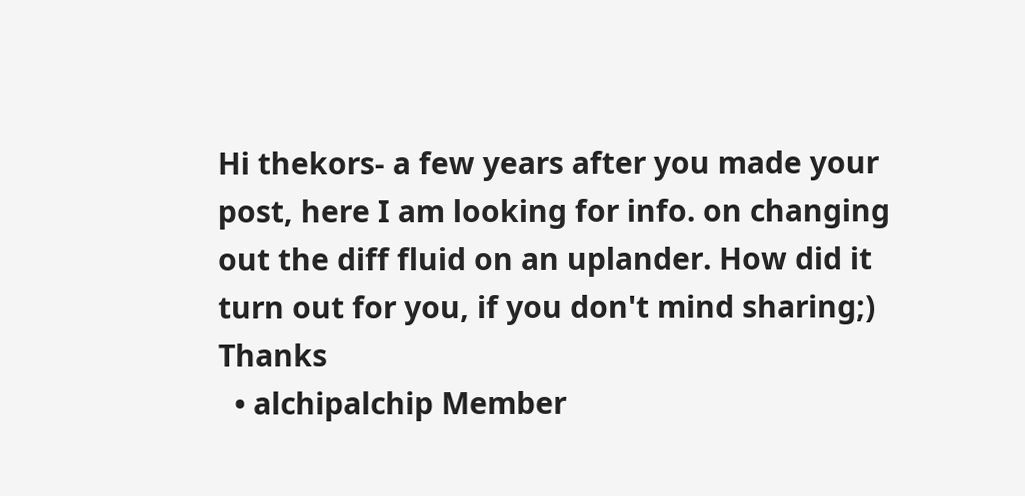Hi thekors- a few years after you made your post, here I am looking for info. on changing out the diff fluid on an uplander. How did it turn out for you, if you don't mind sharing;) Thanks
  • alchipalchip Member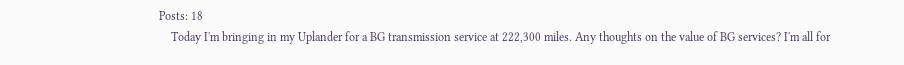Posts: 18
    Today I'm bringing in my Uplander for a BG transmission service at 222,300 miles. Any thoughts on the value of BG services? I'm all for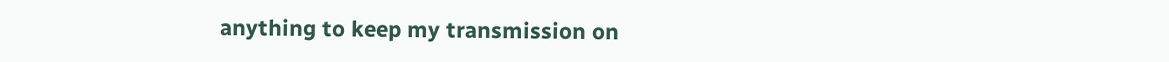anything to keep my transmission on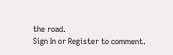the road.
Sign In or Register to comment.